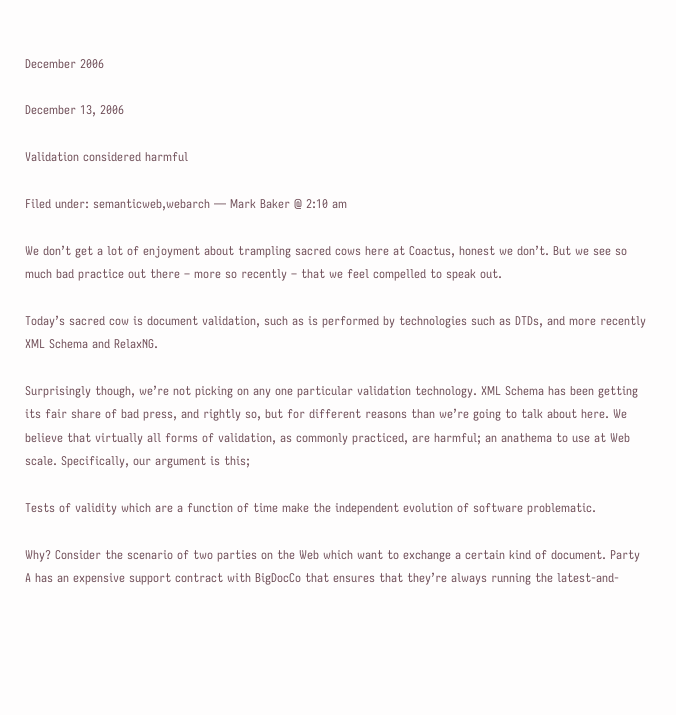December 2006

December 13, 2006

Validation considered harmful

Filed under: semanticweb,webarch — Mark Baker @ 2:10 am

We don’t get a lot of enjoyment about trampling sacred cows here at Coactus, honest we don’t. But we see so much bad practice out there – more so recently – that we feel compelled to speak out.

Today’s sacred cow is document validation, such as is performed by technologies such as DTDs, and more recently XML Schema and RelaxNG.

Surprisingly though, we’re not picking on any one particular validation technology. XML Schema has been getting its fair share of bad press, and rightly so, but for different reasons than we’re going to talk about here. We believe that virtually all forms of validation, as commonly practiced, are harmful; an anathema to use at Web scale. Specifically, our argument is this;

Tests of validity which are a function of time make the independent evolution of software problematic.

Why? Consider the scenario of two parties on the Web which want to exchange a certain kind of document. Party A has an expensive support contract with BigDocCo that ensures that they’re always running the latest-and-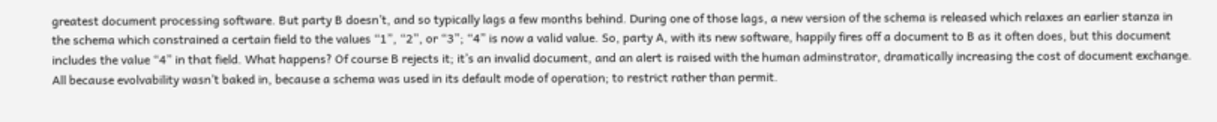greatest document processing software. But party B doesn’t, and so typically lags a few months behind. During one of those lags, a new version of the schema is released which relaxes an earlier stanza in the schema which constrained a certain field to the values “1”, “2”, or “3”; “4” is now a valid value. So, party A, with its new software, happily fires off a document to B as it often does, but this document includes the value “4” in that field. What happens? Of course B rejects it; it’s an invalid document, and an alert is raised with the human adminstrator, dramatically increasing the cost of document exchange. All because evolvability wasn’t baked in, because a schema was used in its default mode of operation; to restrict rather than permit.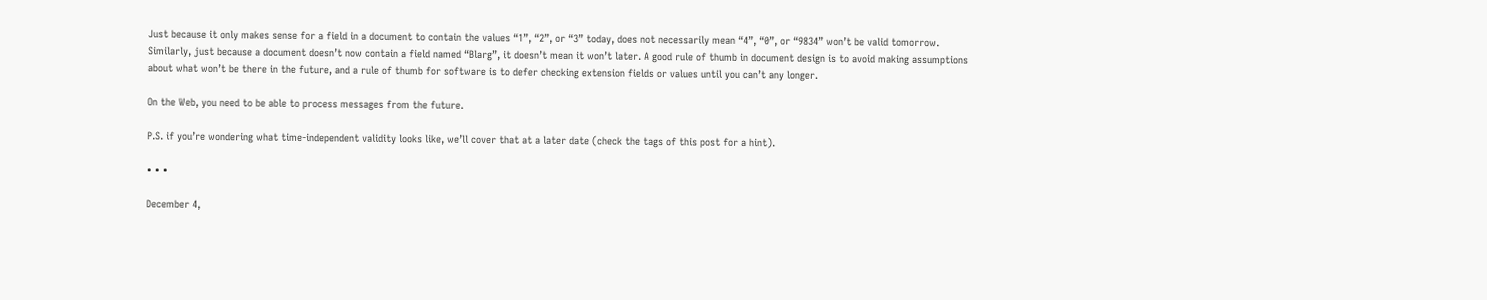Just because it only makes sense for a field in a document to contain the values “1”, “2”, or “3” today, does not necessarily mean “4”, “0”, or “9834” won’t be valid tomorrow. Similarly, just because a document doesn’t now contain a field named “Blarg”, it doesn’t mean it won’t later. A good rule of thumb in document design is to avoid making assumptions about what won’t be there in the future, and a rule of thumb for software is to defer checking extension fields or values until you can’t any longer.

On the Web, you need to be able to process messages from the future.

P.S. if you’re wondering what time-independent validity looks like, we’ll cover that at a later date (check the tags of this post for a hint).

• • •

December 4,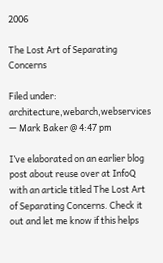2006

The Lost Art of Separating Concerns

Filed under: architecture,webarch,webservices — Mark Baker @ 4:47 pm

I’ve elaborated on an earlier blog post about reuse over at InfoQ with an article titled The Lost Art of Separating Concerns. Check it out and let me know if this helps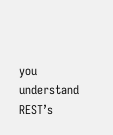you understand REST’s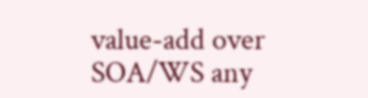value-add over SOA/WS any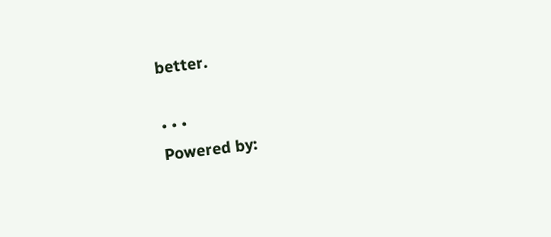better.

• • •
Powered by: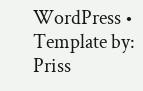WordPress • Template by: Priss